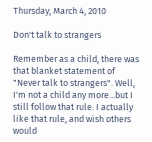Thursday, March 4, 2010

Don't talk to strangers

Remember as a child, there was that blanket statement of "Never talk to strangers". Well, I'm not a child any more...but I still follow that rule. I actually like that rule, and wish others would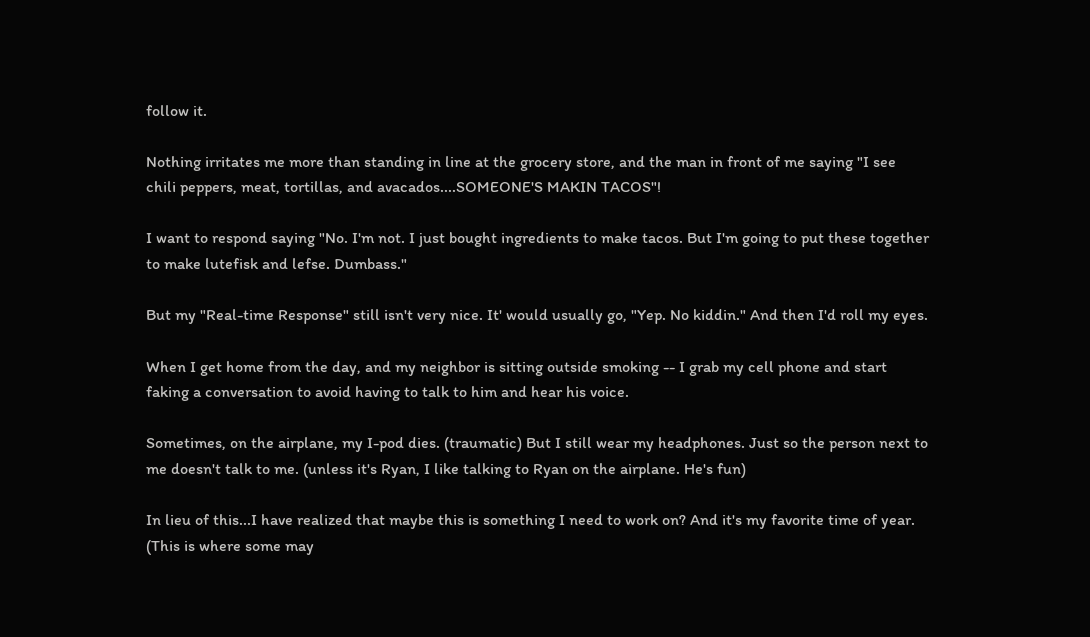follow it.

Nothing irritates me more than standing in line at the grocery store, and the man in front of me saying "I see chili peppers, meat, tortillas, and avacados....SOMEONE'S MAKIN TACOS"!

I want to respond saying "No. I'm not. I just bought ingredients to make tacos. But I'm going to put these together to make lutefisk and lefse. Dumbass."

But my "Real-time Response" still isn't very nice. It' would usually go, "Yep. No kiddin." And then I'd roll my eyes.

When I get home from the day, and my neighbor is sitting outside smoking -- I grab my cell phone and start faking a conversation to avoid having to talk to him and hear his voice.

Sometimes, on the airplane, my I-pod dies. (traumatic) But I still wear my headphones. Just so the person next to me doesn't talk to me. (unless it's Ryan, I like talking to Ryan on the airplane. He's fun)

In lieu of this...I have realized that maybe this is something I need to work on? And it's my favorite time of year. (This is where some may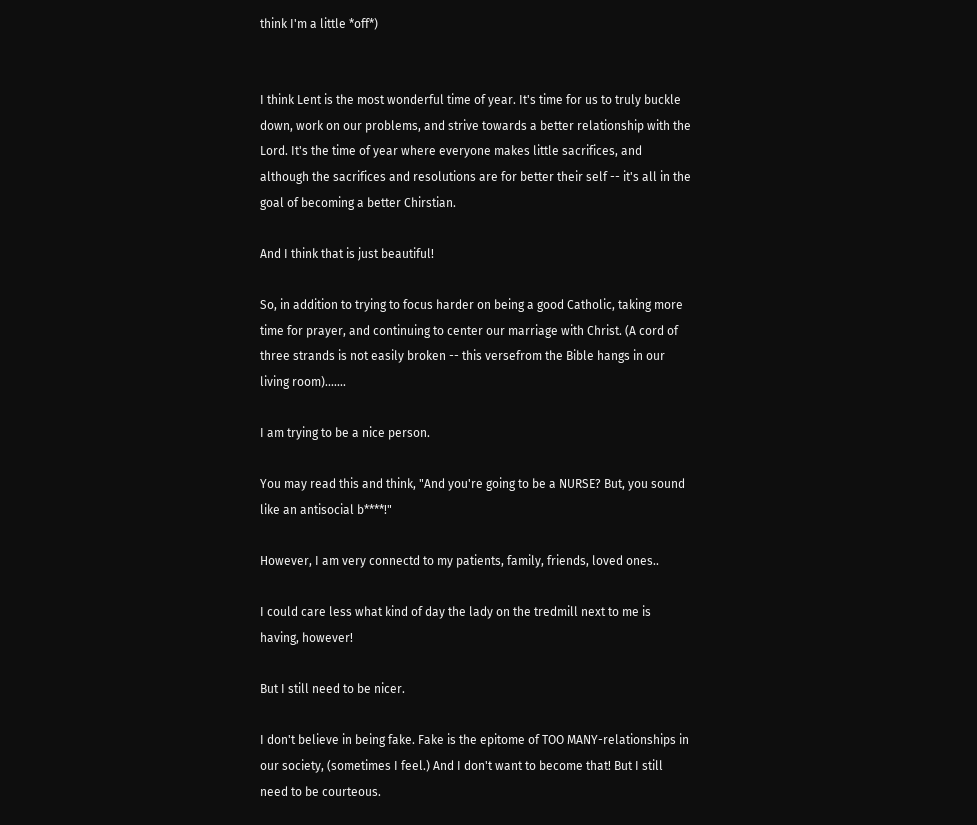think I'm a little *off*)


I think Lent is the most wonderful time of year. It's time for us to truly buckle down, work on our problems, and strive towards a better relationship with the Lord. It's the time of year where everyone makes little sacrifices, and although the sacrifices and resolutions are for better their self -- it's all in the goal of becoming a better Chirstian.

And I think that is just beautiful!

So, in addition to trying to focus harder on being a good Catholic, taking more time for prayer, and continuing to center our marriage with Christ. (A cord of three strands is not easily broken -- this versefrom the Bible hangs in our living room).......

I am trying to be a nice person.

You may read this and think, "And you're going to be a NURSE? But, you sound like an antisocial b****!"

However, I am very connectd to my patients, family, friends, loved ones..

I could care less what kind of day the lady on the tredmill next to me is having, however!

But I still need to be nicer.

I don't believe in being fake. Fake is the epitome of TOO MANY-relationships in our society, (sometimes I feel.) And I don't want to become that! But I still need to be courteous.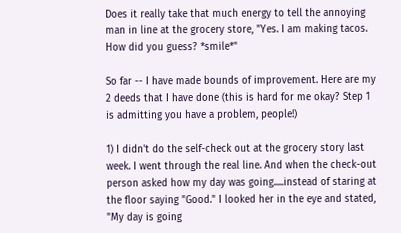Does it really take that much energy to tell the annoying man in line at the grocery store, "Yes. I am making tacos. How did you guess? *smile*"

So far -- I have made bounds of improvement. Here are my 2 deeds that I have done (this is hard for me okay? Step 1 is admitting you have a problem, people!)

1) I didn't do the self-check out at the grocery story last week. I went through the real line. And when the check-out person asked how my day was going.....instead of staring at the floor saying "Good." I looked her in the eye and stated, "My day is going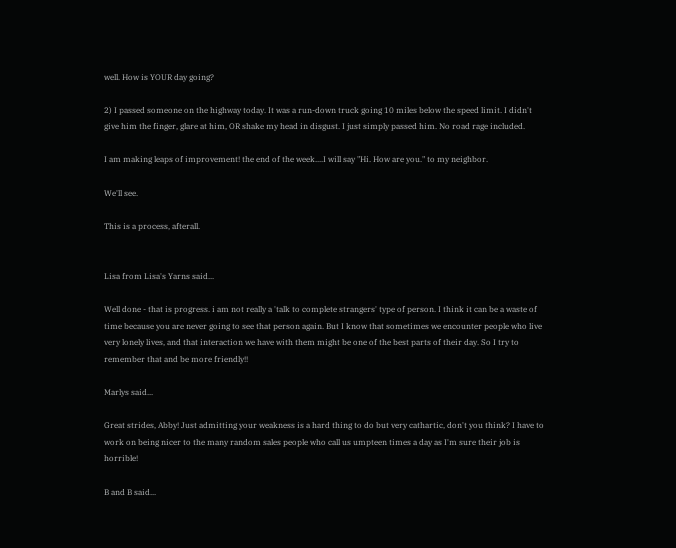well. How is YOUR day going?

2) I passed someone on the highway today. It was a run-down truck going 10 miles below the speed limit. I didn't give him the finger, glare at him, OR shake my head in disgust. I just simply passed him. No road rage included.

I am making leaps of improvement! the end of the week....I will say "Hi. How are you." to my neighbor.

We'll see.

This is a process, afterall.


Lisa from Lisa's Yarns said...

Well done - that is progress. i am not really a 'talk to complete strangers' type of person. I think it can be a waste of time because you are never going to see that person again. But I know that sometimes we encounter people who live very lonely lives, and that interaction we have with them might be one of the best parts of their day. So I try to remember that and be more friendly!!

Marlys said...

Great strides, Abby! Just admitting your weakness is a hard thing to do but very cathartic, don't you think? I have to work on being nicer to the many random sales people who call us umpteen times a day as I'm sure their job is horrible!

B and B said...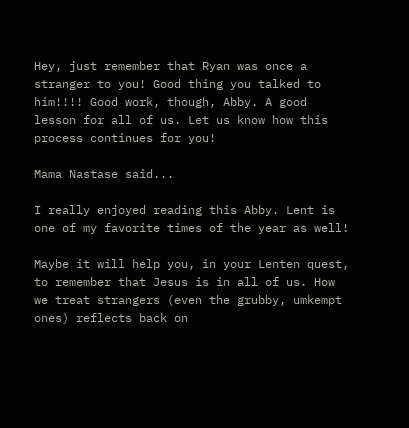Hey, just remember that Ryan was once a stranger to you! Good thing you talked to him!!!! Good work, though, Abby. A good lesson for all of us. Let us know how this process continues for you!

Mama Nastase said...

I really enjoyed reading this Abby. Lent is one of my favorite times of the year as well!

Maybe it will help you, in your Lenten quest, to remember that Jesus is in all of us. How we treat strangers (even the grubby, umkempt ones) reflects back on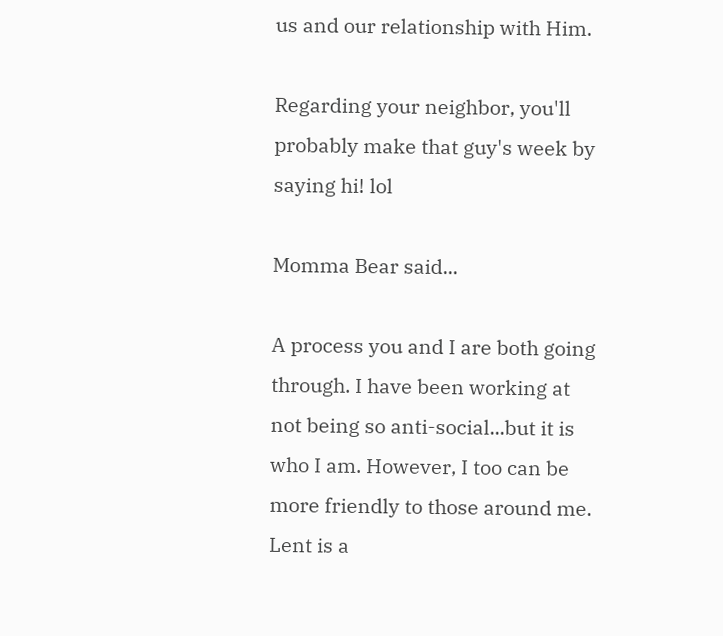us and our relationship with Him.

Regarding your neighbor, you'll probably make that guy's week by saying hi! lol

Momma Bear said...

A process you and I are both going through. I have been working at not being so anti-social...but it is who I am. However, I too can be more friendly to those around me. Lent is a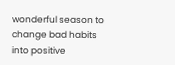wonderful season to change bad habits into positive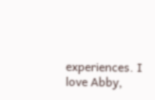experiences. I love Abby,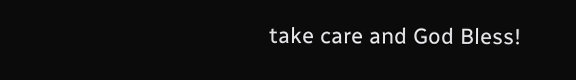take care and God Bless!